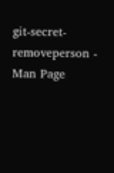git-secret-removeperson - Man Page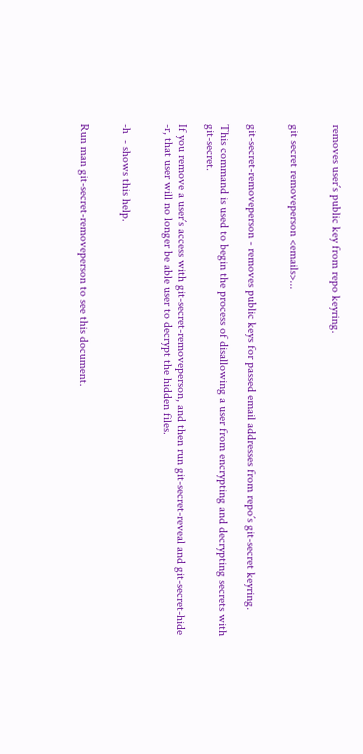removes user´s public key from repo keyring.


git secret removeperson <emails>...


git-secret-removeperson - removes public keys for passed email addresses from repo´s git-secret keyring.

This command is used to begin the process of disallowing a user from encrypting and decrypting secrets with git-secret.

If you remove a user´s access with git-secret-removeperson, and then run git-secret-reveal and git-secret-hide -r, that user will no longer be able user to decrypt the hidden files.


-h  - shows this help.


Run man git-secret-removeperson to see this document.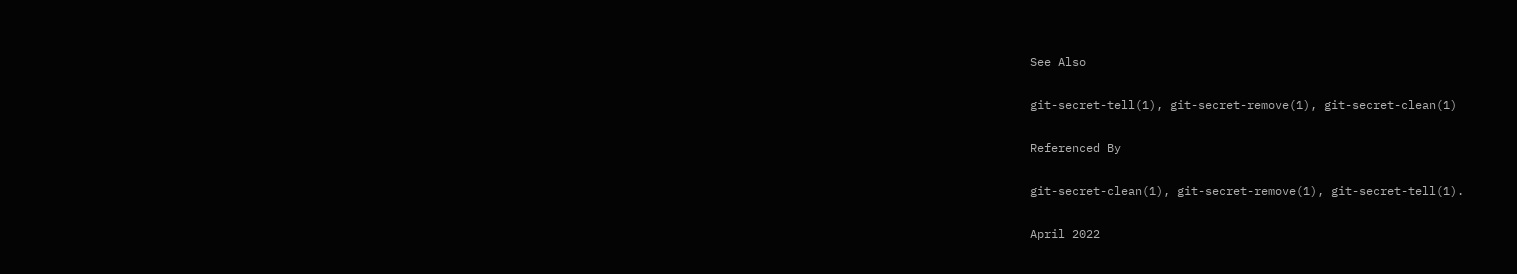See Also

git-secret-tell(1), git-secret-remove(1), git-secret-clean(1)

Referenced By

git-secret-clean(1), git-secret-remove(1), git-secret-tell(1).

April 2022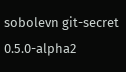sobolevn git-secret 0.5.0-alpha2